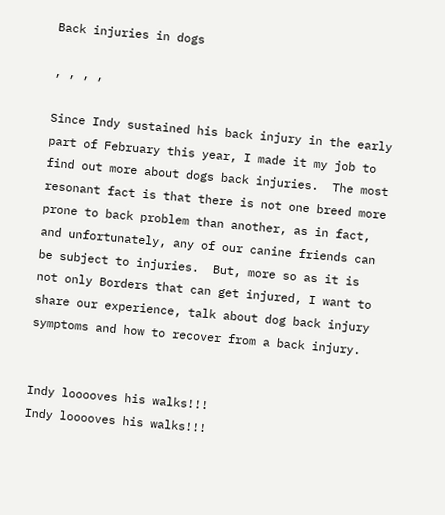Back injuries in dogs

, , , ,

Since Indy sustained his back injury in the early part of February this year, I made it my job to find out more about dogs back injuries.  The most resonant fact is that there is not one breed more prone to back problem than another, as in fact, and unfortunately, any of our canine friends can be subject to injuries.  But, more so as it is not only Borders that can get injured, I want to share our experience, talk about dog back injury symptoms and how to recover from a back injury.


Indy looooves his walks!!!
Indy looooves his walks!!!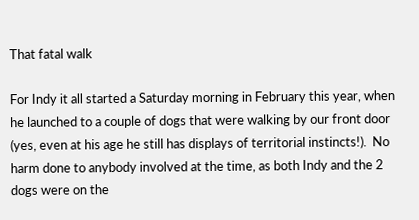That fatal walk

For Indy it all started a Saturday morning in February this year, when he launched to a couple of dogs that were walking by our front door (yes, even at his age he still has displays of territorial instincts!).  No harm done to anybody involved at the time, as both Indy and the 2 dogs were on the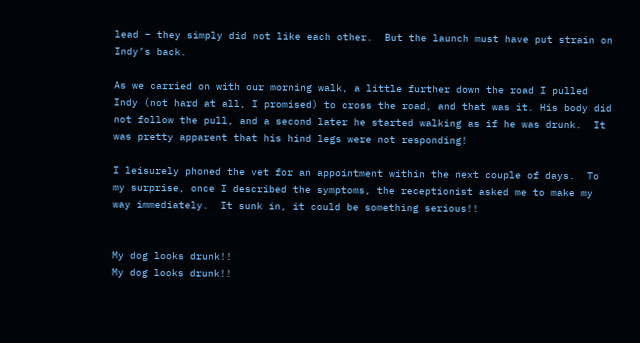lead – they simply did not like each other.  But the launch must have put strain on Indy’s back.

As we carried on with our morning walk, a little further down the road I pulled Indy (not hard at all, I promised) to cross the road, and that was it. His body did not follow the pull, and a second later he started walking as if he was drunk.  It was pretty apparent that his hind legs were not responding!

I leisurely phoned the vet for an appointment within the next couple of days.  To my surprise, once I described the symptoms, the receptionist asked me to make my way immediately.  It sunk in, it could be something serious!!


My dog looks drunk!!
My dog looks drunk!!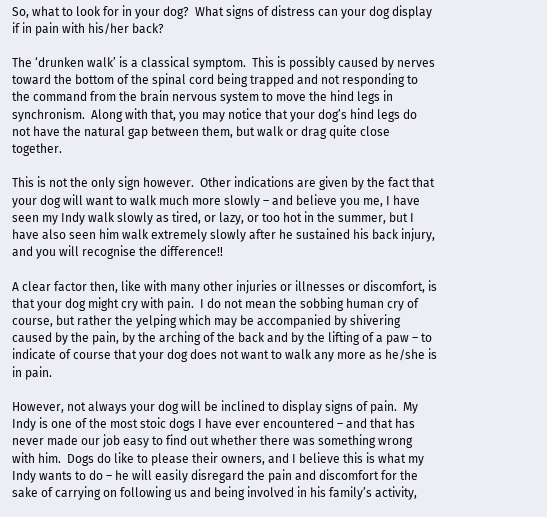So, what to look for in your dog?  What signs of distress can your dog display if in pain with his/her back?

The ‘drunken walk’ is a classical symptom.  This is possibly caused by nerves toward the bottom of the spinal cord being trapped and not responding to the command from the brain nervous system to move the hind legs in synchronism.  Along with that, you may notice that your dog’s hind legs do not have the natural gap between them, but walk or drag quite close together.

This is not the only sign however.  Other indications are given by the fact that your dog will want to walk much more slowly – and believe you me, I have seen my Indy walk slowly as tired, or lazy, or too hot in the summer, but I have also seen him walk extremely slowly after he sustained his back injury, and you will recognise the difference!!

A clear factor then, like with many other injuries or illnesses or discomfort, is that your dog might cry with pain.  I do not mean the sobbing human cry of course, but rather the yelping which may be accompanied by shivering caused by the pain, by the arching of the back and by the lifting of a paw – to indicate of course that your dog does not want to walk any more as he/she is in pain.

However, not always your dog will be inclined to display signs of pain.  My Indy is one of the most stoic dogs I have ever encountered – and that has never made our job easy to find out whether there was something wrong with him.  Dogs do like to please their owners, and I believe this is what my Indy wants to do – he will easily disregard the pain and discomfort for the sake of carrying on following us and being involved in his family’s activity,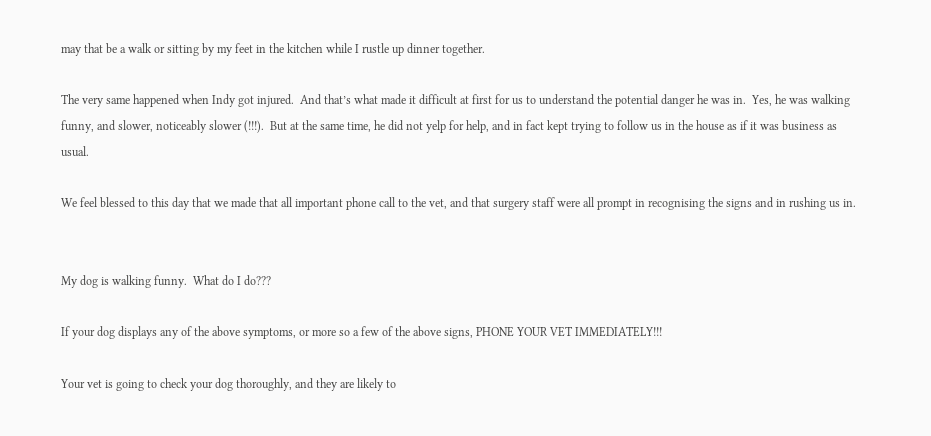may that be a walk or sitting by my feet in the kitchen while I rustle up dinner together.

The very same happened when Indy got injured.  And that’s what made it difficult at first for us to understand the potential danger he was in.  Yes, he was walking funny, and slower, noticeably slower (!!!).  But at the same time, he did not yelp for help, and in fact kept trying to follow us in the house as if it was business as usual.

We feel blessed to this day that we made that all important phone call to the vet, and that surgery staff were all prompt in recognising the signs and in rushing us in.


My dog is walking funny.  What do I do???

If your dog displays any of the above symptoms, or more so a few of the above signs, PHONE YOUR VET IMMEDIATELY!!!

Your vet is going to check your dog thoroughly, and they are likely to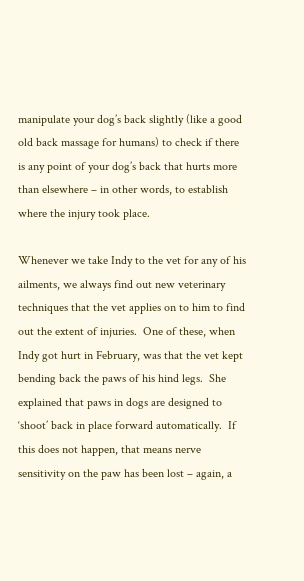manipulate your dog’s back slightly (like a good old back massage for humans) to check if there is any point of your dog’s back that hurts more than elsewhere – in other words, to establish where the injury took place.

Whenever we take Indy to the vet for any of his ailments, we always find out new veterinary techniques that the vet applies on to him to find out the extent of injuries.  One of these, when Indy got hurt in February, was that the vet kept bending back the paws of his hind legs.  She explained that paws in dogs are designed to ‘shoot’ back in place forward automatically.  If this does not happen, that means nerve sensitivity on the paw has been lost – again, a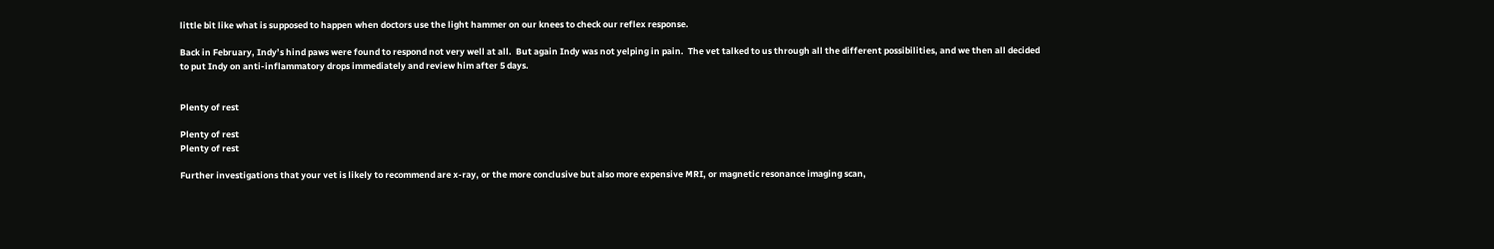little bit like what is supposed to happen when doctors use the light hammer on our knees to check our reflex response.

Back in February, Indy’s hind paws were found to respond not very well at all.  But again Indy was not yelping in pain.  The vet talked to us through all the different possibilities, and we then all decided to put Indy on anti-inflammatory drops immediately and review him after 5 days.


Plenty of rest

Plenty of rest
Plenty of rest

Further investigations that your vet is likely to recommend are x-ray, or the more conclusive but also more expensive MRI, or magnetic resonance imaging scan,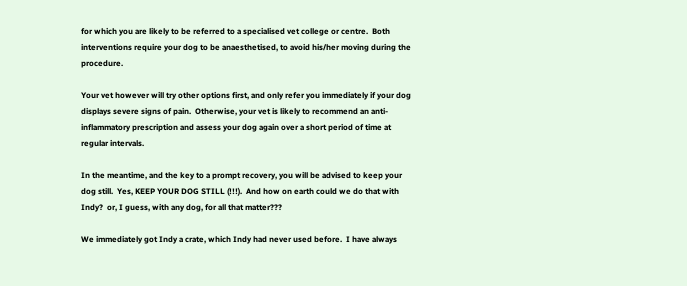for which you are likely to be referred to a specialised vet college or centre.  Both interventions require your dog to be anaesthetised, to avoid his/her moving during the procedure.

Your vet however will try other options first, and only refer you immediately if your dog displays severe signs of pain.  Otherwise, your vet is likely to recommend an anti-inflammatory prescription and assess your dog again over a short period of time at regular intervals.

In the meantime, and the key to a prompt recovery, you will be advised to keep your dog still.  Yes, KEEP YOUR DOG STILL (!!!).  And how on earth could we do that with Indy?  or, I guess, with any dog, for all that matter???

We immediately got Indy a crate, which Indy had never used before.  I have always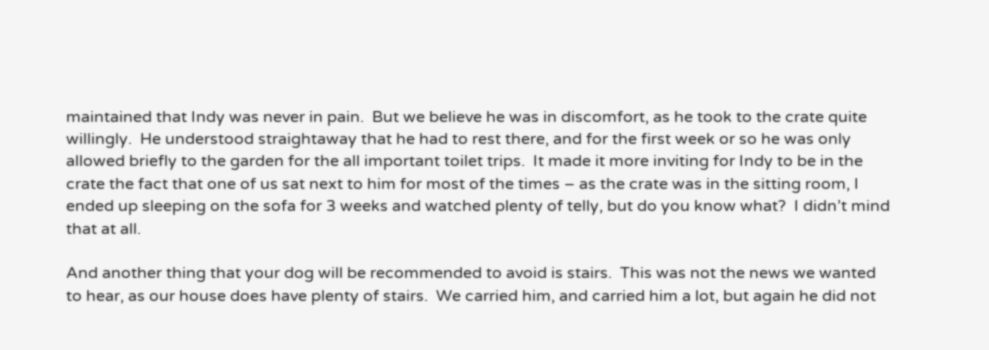maintained that Indy was never in pain.  But we believe he was in discomfort, as he took to the crate quite willingly.  He understood straightaway that he had to rest there, and for the first week or so he was only allowed briefly to the garden for the all important toilet trips.  It made it more inviting for Indy to be in the crate the fact that one of us sat next to him for most of the times – as the crate was in the sitting room, I ended up sleeping on the sofa for 3 weeks and watched plenty of telly, but do you know what?  I didn’t mind that at all.

And another thing that your dog will be recommended to avoid is stairs.  This was not the news we wanted to hear, as our house does have plenty of stairs.  We carried him, and carried him a lot, but again he did not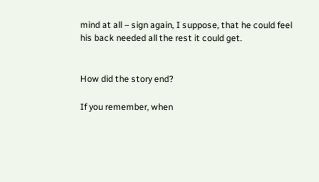mind at all – sign again, I suppose, that he could feel his back needed all the rest it could get.


How did the story end?

If you remember, when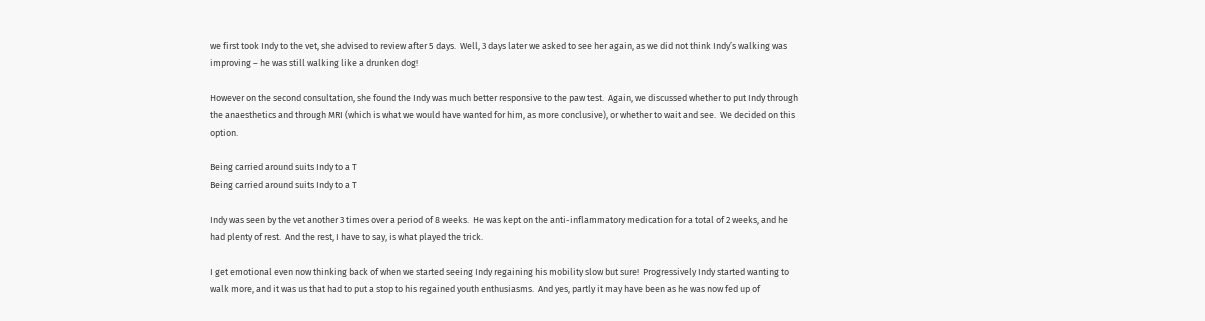we first took Indy to the vet, she advised to review after 5 days.  Well, 3 days later we asked to see her again, as we did not think Indy’s walking was improving – he was still walking like a drunken dog!

However on the second consultation, she found the Indy was much better responsive to the paw test.  Again, we discussed whether to put Indy through the anaesthetics and through MRI (which is what we would have wanted for him, as more conclusive), or whether to wait and see.  We decided on this option.

Being carried around suits Indy to a T
Being carried around suits Indy to a T

Indy was seen by the vet another 3 times over a period of 8 weeks.  He was kept on the anti-inflammatory medication for a total of 2 weeks, and he had plenty of rest.  And the rest, I have to say, is what played the trick.

I get emotional even now thinking back of when we started seeing Indy regaining his mobility slow but sure!  Progressively Indy started wanting to walk more, and it was us that had to put a stop to his regained youth enthusiasms.  And yes, partly it may have been as he was now fed up of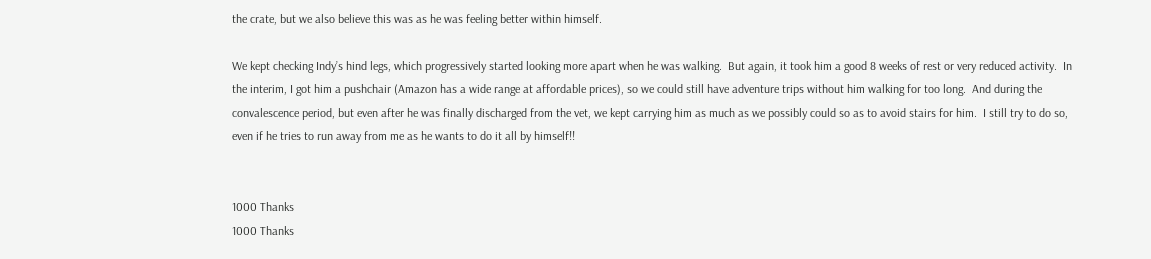the crate, but we also believe this was as he was feeling better within himself.

We kept checking Indy’s hind legs, which progressively started looking more apart when he was walking.  But again, it took him a good 8 weeks of rest or very reduced activity.  In the interim, I got him a pushchair (Amazon has a wide range at affordable prices), so we could still have adventure trips without him walking for too long.  And during the convalescence period, but even after he was finally discharged from the vet, we kept carrying him as much as we possibly could so as to avoid stairs for him.  I still try to do so, even if he tries to run away from me as he wants to do it all by himself!!


1000 Thanks
1000 Thanks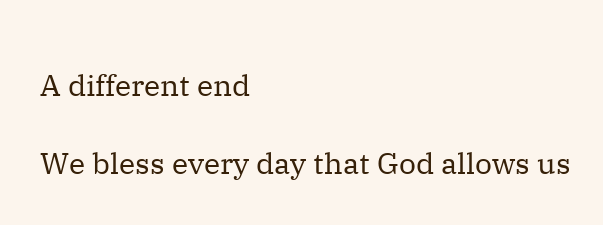A different end

We bless every day that God allows us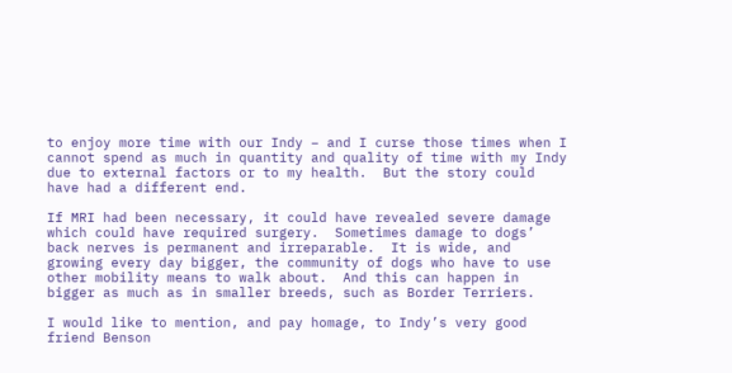to enjoy more time with our Indy – and I curse those times when I cannot spend as much in quantity and quality of time with my Indy due to external factors or to my health.  But the story could have had a different end.

If MRI had been necessary, it could have revealed severe damage which could have required surgery.  Sometimes damage to dogs’ back nerves is permanent and irreparable.  It is wide, and growing every day bigger, the community of dogs who have to use other mobility means to walk about.  And this can happen in bigger as much as in smaller breeds, such as Border Terriers.

I would like to mention, and pay homage, to Indy’s very good friend Benson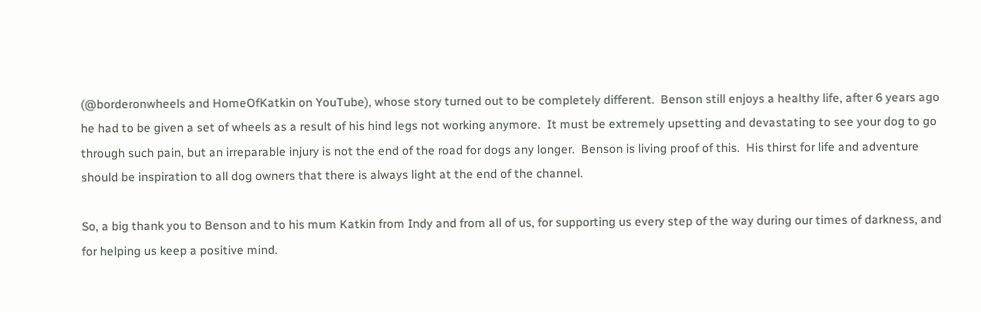(@borderonwheels and HomeOfKatkin on YouTube), whose story turned out to be completely different.  Benson still enjoys a healthy life, after 6 years ago he had to be given a set of wheels as a result of his hind legs not working anymore.  It must be extremely upsetting and devastating to see your dog to go through such pain, but an irreparable injury is not the end of the road for dogs any longer.  Benson is living proof of this.  His thirst for life and adventure should be inspiration to all dog owners that there is always light at the end of the channel.

So, a big thank you to Benson and to his mum Katkin from Indy and from all of us, for supporting us every step of the way during our times of darkness, and for helping us keep a positive mind.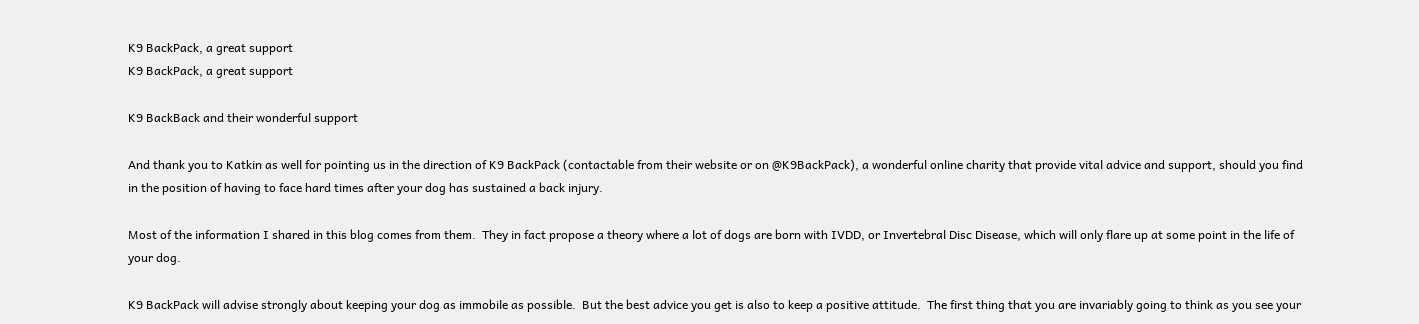K9 BackPack, a great support
K9 BackPack, a great support

K9 BackBack and their wonderful support

And thank you to Katkin as well for pointing us in the direction of K9 BackPack (contactable from their website or on @K9BackPack), a wonderful online charity that provide vital advice and support, should you find in the position of having to face hard times after your dog has sustained a back injury.

Most of the information I shared in this blog comes from them.  They in fact propose a theory where a lot of dogs are born with IVDD, or Invertebral Disc Disease, which will only flare up at some point in the life of your dog.

K9 BackPack will advise strongly about keeping your dog as immobile as possible.  But the best advice you get is also to keep a positive attitude.  The first thing that you are invariably going to think as you see your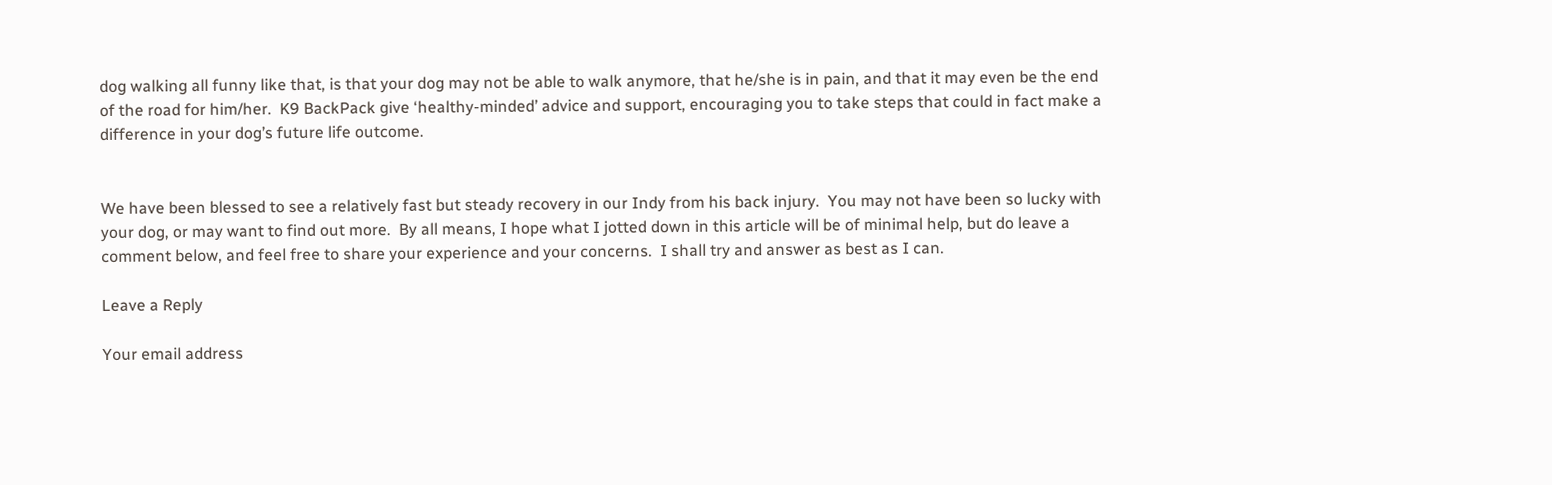dog walking all funny like that, is that your dog may not be able to walk anymore, that he/she is in pain, and that it may even be the end of the road for him/her.  K9 BackPack give ‘healthy-minded’ advice and support, encouraging you to take steps that could in fact make a difference in your dog’s future life outcome.


We have been blessed to see a relatively fast but steady recovery in our Indy from his back injury.  You may not have been so lucky with your dog, or may want to find out more.  By all means, I hope what I jotted down in this article will be of minimal help, but do leave a comment below, and feel free to share your experience and your concerns.  I shall try and answer as best as I can.

Leave a Reply

Your email address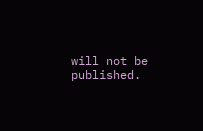will not be published.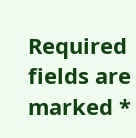Required fields are marked *